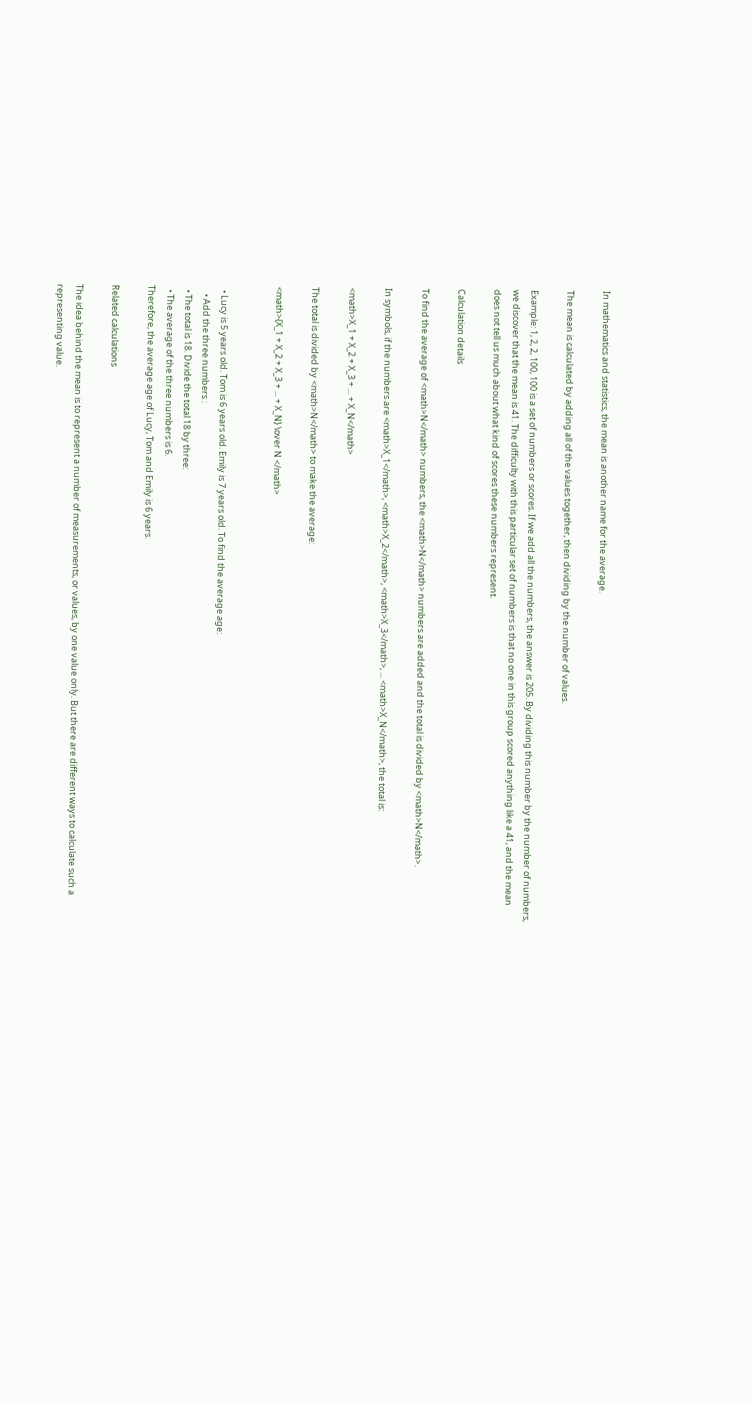In mathematics and statistics, the mean is another name for the average.

The mean is calculated by adding all of the values together, then dividing by the number of values.

Example: 1, 2, 2, 100, 100 is a set of numbers or scores. If we add all the numbers, the answer is 205. By dividing this number by the number of numbers, we discover that the mean is 41. The difficulty with this particular set of numbers is that no one in this group scored anything like a 41, and the mean does not tell us much about what kind of scores these numbers represent.

Calculation details

To find the average of <math>N</math> numbers, the <math>N</math> numbers are added and the total is divided by <math>N</math>.

In symbols, if the numbers are <math>X_1</math>, <math>X_2</math>, <math>X_3</math>, ... <math>X_N</math>, the total is:

<math>X_1 + X_2 + X_3 + ... + X_N</math>

The total is divided by <math>N</math> to make the average:

<math>{X_1 + X_2 + X_3 + ... + X_N} \over N </math>


  • Lucy is 5 years old. Tom is 6 years old. Emily is 7 years old. To find the average age:
    • Add the three numbers :
  • The total is 18. Divide the total 18 by three:
  • The average of the three numbers is 6.
Therefore, the average age of Lucy, Tom and Emily is 6 years.

Related calculations

The idea behind the mean is to represent a number of measurements, or values, by one value only. But there are different ways to calculate such a representing value.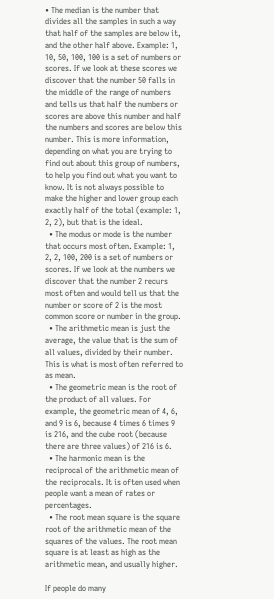• The median is the number that divides all the samples in such a way that half of the samples are below it, and the other half above. Example: 1, 10, 50, 100, 100 is a set of numbers or scores. If we look at these scores we discover that the number 50 falls in the middle of the range of numbers and tells us that half the numbers or scores are above this number and half the numbers and scores are below this number. This is more information, depending on what you are trying to find out about this group of numbers, to help you find out what you want to know. It is not always possible to make the higher and lower group each exactly half of the total (example: 1, 2, 2), but that is the ideal.
  • The modus or mode is the number that occurs most often. Example: 1, 2, 2, 100, 200 is a set of numbers or scores. If we look at the numbers we discover that the number 2 recurs most often and would tell us that the number or score of 2 is the most common score or number in the group.
  • The arithmetic mean is just the average, the value that is the sum of all values, divided by their number. This is what is most often referred to as mean.
  • The geometric mean is the root of the product of all values. For example, the geometric mean of 4, 6, and 9 is 6, because 4 times 6 times 9 is 216, and the cube root (because there are three values) of 216 is 6.
  • The harmonic mean is the reciprocal of the arithmetic mean of the reciprocals. It is often used when people want a mean of rates or percentages.
  • The root mean square is the square root of the arithmetic mean of the squares of the values. The root mean square is at least as high as the arithmetic mean, and usually higher.

If people do many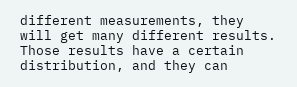different measurements, they will get many different results. Those results have a certain distribution, and they can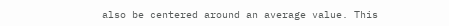also be centered around an average value. This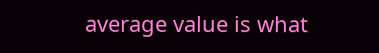average value is what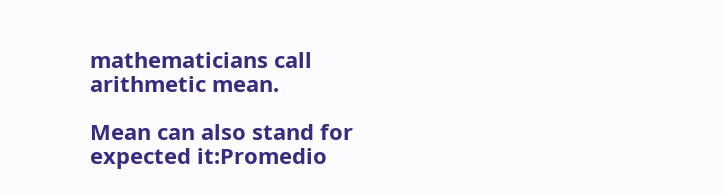mathematicians call arithmetic mean.

Mean can also stand for expected it:Promedio